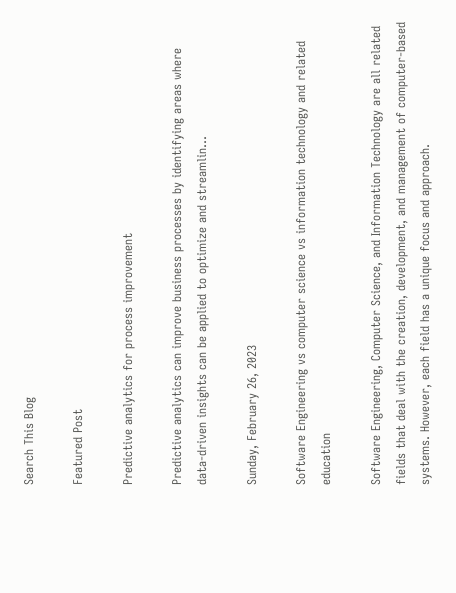Search This Blog

Featured Post

Predictive analytics for process improvement

Predictive analytics can improve business processes by identifying areas where data-driven insights can be applied to optimize and streamlin...

Sunday, February 26, 2023

Software Engineering vs computer science vs information technology and related education

Software Engineering, Computer Science, and Information Technology are all related fields that deal with the creation, development, and management of computer-based systems. However, each field has a unique focus and approach.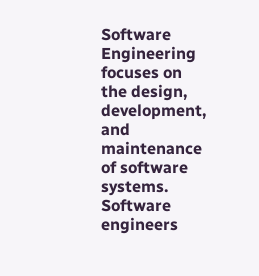Software Engineering focuses on the design, development, and maintenance of software systems. Software engineers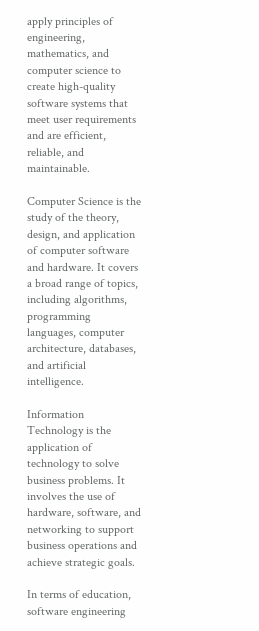apply principles of engineering, mathematics, and computer science to create high-quality software systems that meet user requirements and are efficient, reliable, and maintainable.

Computer Science is the study of the theory, design, and application of computer software and hardware. It covers a broad range of topics, including algorithms, programming languages, computer architecture, databases, and artificial intelligence.

Information Technology is the application of technology to solve business problems. It involves the use of hardware, software, and networking to support business operations and achieve strategic goals.

In terms of education, software engineering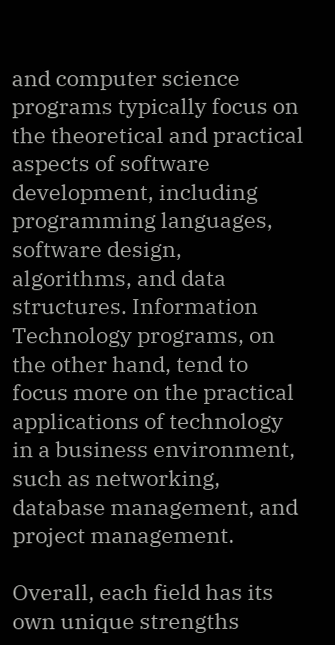and computer science programs typically focus on the theoretical and practical aspects of software development, including programming languages, software design, algorithms, and data structures. Information Technology programs, on the other hand, tend to focus more on the practical applications of technology in a business environment, such as networking, database management, and project management.

Overall, each field has its own unique strengths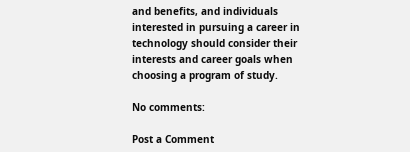and benefits, and individuals interested in pursuing a career in technology should consider their interests and career goals when choosing a program of study.

No comments:

Post a Comment